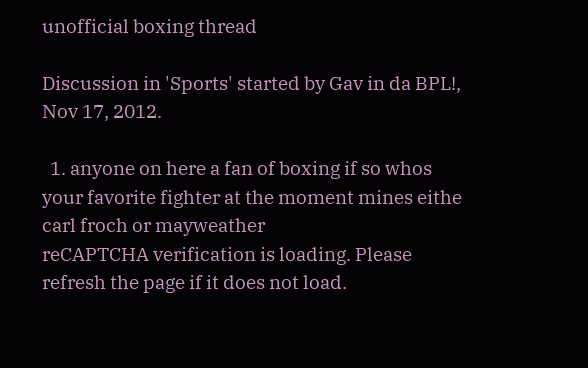unofficial boxing thread

Discussion in 'Sports' started by Gav in da BPL!, Nov 17, 2012.

  1. anyone on here a fan of boxing if so whos your favorite fighter at the moment mines eithe carl froch or mayweather
reCAPTCHA verification is loading. Please refresh the page if it does not load.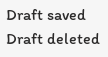Draft saved Draft deleted